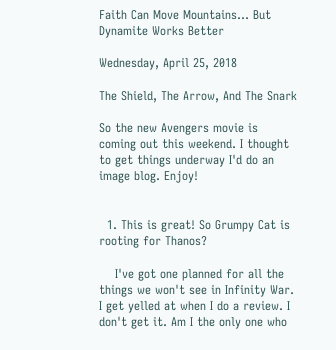Faith Can Move Mountains... But Dynamite Works Better

Wednesday, April 25, 2018

The Shield, The Arrow, And The Snark

So the new Avengers movie is coming out this weekend. I thought to get things underway I'd do an image blog. Enjoy!


  1. This is great! So Grumpy Cat is rooting for Thanos?

    I've got one planned for all the things we won't see in Infinity War. I get yelled at when I do a review. I don't get it. Am I the only one who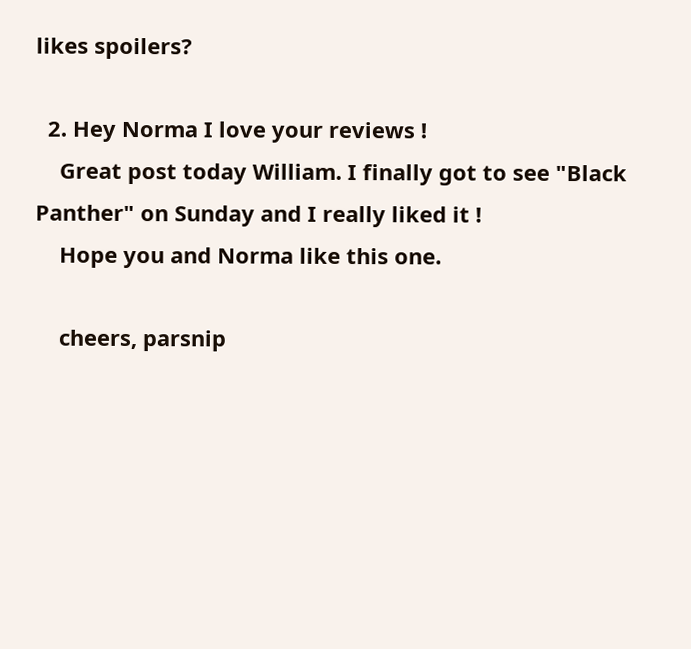likes spoilers?

  2. Hey Norma I love your reviews !
    Great post today William. I finally got to see "Black Panther" on Sunday and I really liked it !
    Hope you and Norma like this one.

    cheers, parsnip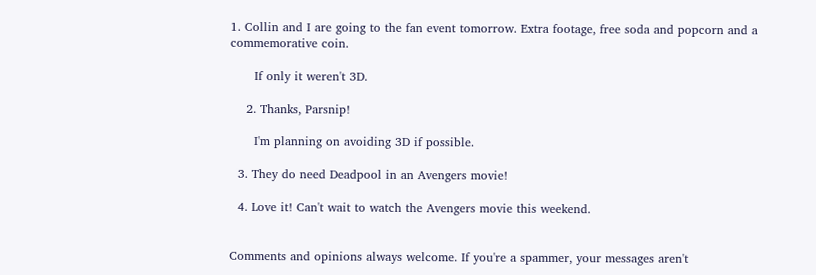1. Collin and I are going to the fan event tomorrow. Extra footage, free soda and popcorn and a commemorative coin.

      If only it weren't 3D.

    2. Thanks, Parsnip!

      I'm planning on avoiding 3D if possible.

  3. They do need Deadpool in an Avengers movie!

  4. Love it! Can't wait to watch the Avengers movie this weekend.


Comments and opinions always welcome. If you're a spammer, your messages aren't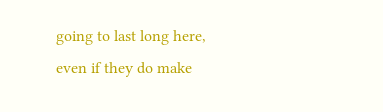going to last long here, even if they do make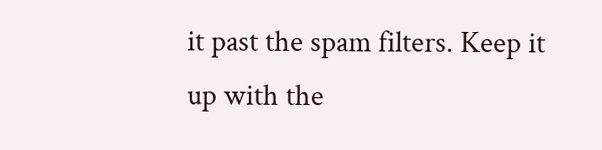it past the spam filters. Keep it up with the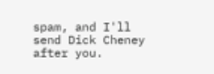spam, and I'll send Dick Cheney after you.